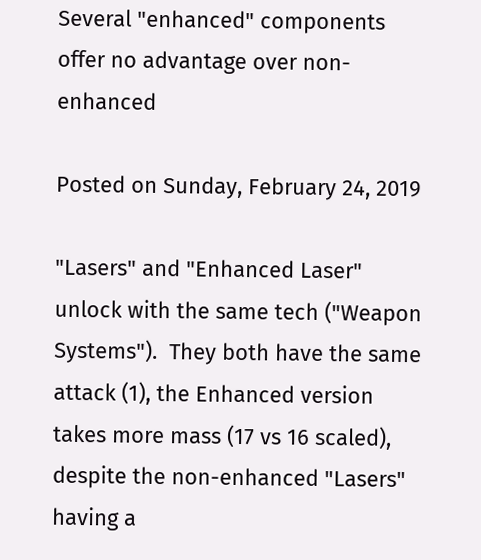Several "enhanced" components offer no advantage over non-enhanced

Posted on Sunday, February 24, 2019

"Lasers" and "Enhanced Laser" unlock with the same tech ("Weapon Systems").  They both have the same attack (1), the Enhanced version takes more mass (17 vs 16 scaled), despite the non-enhanced "Lasers" having a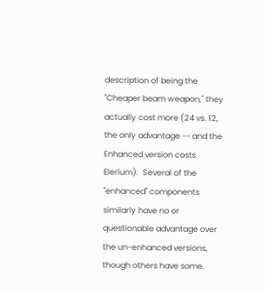description of being the "Cheaper beam weapon," they actually cost more (24 vs. 12, the only advantage -- and the Enhanced version costs Elerium).  Several of the "enhanced" components similarly have no or questionable advantage over the un-enhanced versions, though others have some.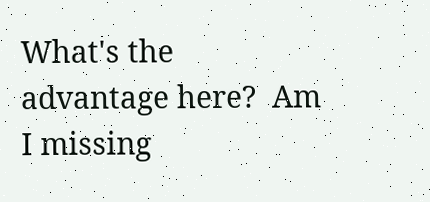What's the advantage here?  Am I missing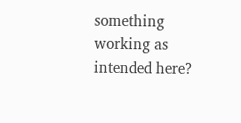something working as intended here?